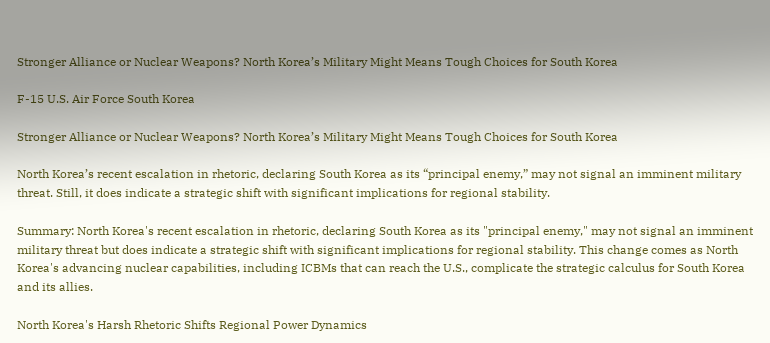Stronger Alliance or Nuclear Weapons? North Korea’s Military Might Means Tough Choices for South Korea

F-15 U.S. Air Force South Korea

Stronger Alliance or Nuclear Weapons? North Korea’s Military Might Means Tough Choices for South Korea

North Korea’s recent escalation in rhetoric, declaring South Korea as its “principal enemy,” may not signal an imminent military threat. Still, it does indicate a strategic shift with significant implications for regional stability.

Summary: North Korea's recent escalation in rhetoric, declaring South Korea as its "principal enemy," may not signal an imminent military threat but does indicate a strategic shift with significant implications for regional stability. This change comes as North Korea's advancing nuclear capabilities, including ICBMs that can reach the U.S., complicate the strategic calculus for South Korea and its allies.

North Korea's Harsh Rhetoric Shifts Regional Power Dynamics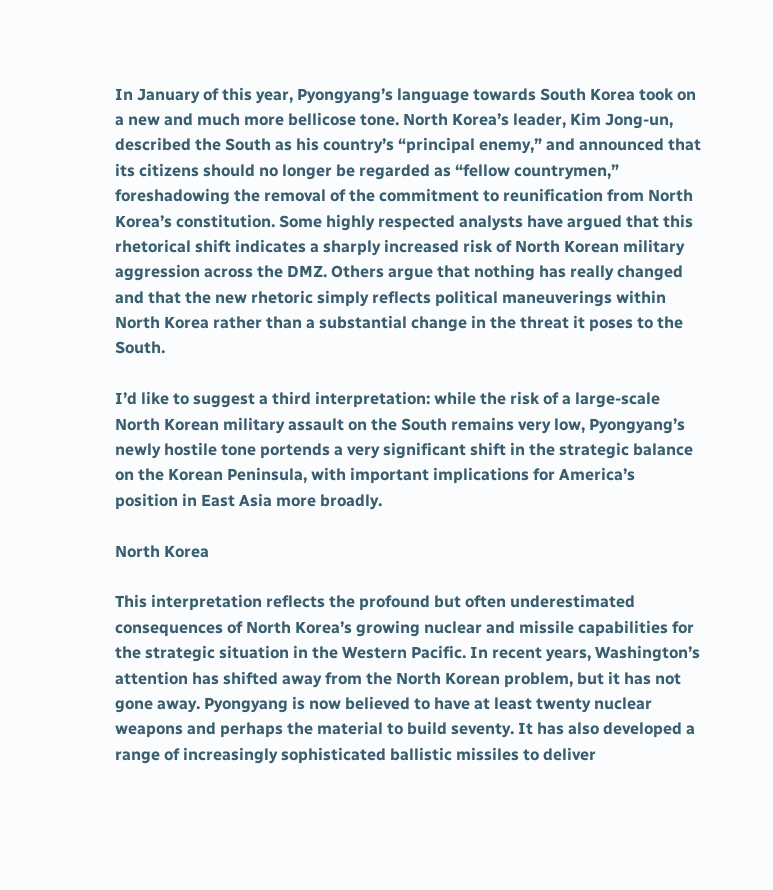In January of this year, Pyongyang’s language towards South Korea took on a new and much more bellicose tone. North Korea’s leader, Kim Jong-un, described the South as his country’s “principal enemy,” and announced that its citizens should no longer be regarded as “fellow countrymen,” foreshadowing the removal of the commitment to reunification from North Korea’s constitution. Some highly respected analysts have argued that this rhetorical shift indicates a sharply increased risk of North Korean military aggression across the DMZ. Others argue that nothing has really changed and that the new rhetoric simply reflects political maneuverings within North Korea rather than a substantial change in the threat it poses to the South.

I’d like to suggest a third interpretation: while the risk of a large-scale North Korean military assault on the South remains very low, Pyongyang’s newly hostile tone portends a very significant shift in the strategic balance on the Korean Peninsula, with important implications for America’s position in East Asia more broadly.

North Korea

This interpretation reflects the profound but often underestimated consequences of North Korea’s growing nuclear and missile capabilities for the strategic situation in the Western Pacific. In recent years, Washington’s attention has shifted away from the North Korean problem, but it has not gone away. Pyongyang is now believed to have at least twenty nuclear weapons and perhaps the material to build seventy. It has also developed a range of increasingly sophisticated ballistic missiles to deliver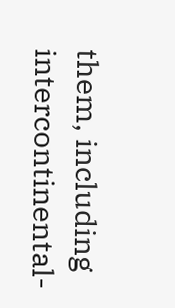them, including intercontinental-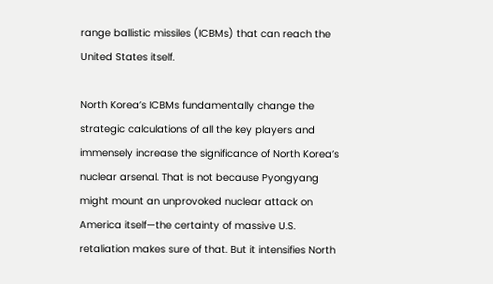range ballistic missiles (ICBMs) that can reach the United States itself.

North Korea’s ICBMs fundamentally change the strategic calculations of all the key players and immensely increase the significance of North Korea’s nuclear arsenal. That is not because Pyongyang might mount an unprovoked nuclear attack on America itself—the certainty of massive U.S. retaliation makes sure of that. But it intensifies North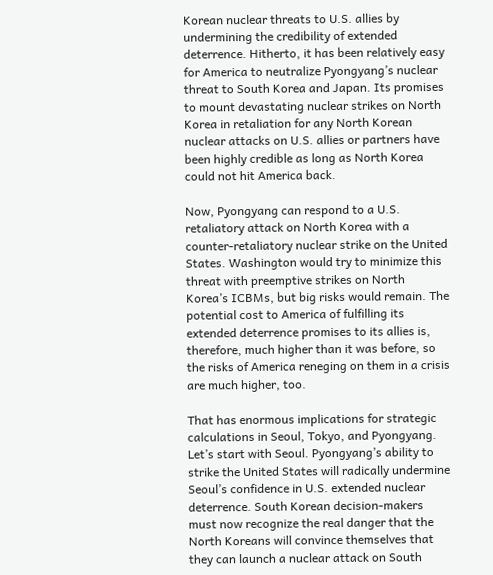Korean nuclear threats to U.S. allies by undermining the credibility of extended deterrence. Hitherto, it has been relatively easy for America to neutralize Pyongyang’s nuclear threat to South Korea and Japan. Its promises to mount devastating nuclear strikes on North Korea in retaliation for any North Korean nuclear attacks on U.S. allies or partners have been highly credible as long as North Korea could not hit America back.

Now, Pyongyang can respond to a U.S. retaliatory attack on North Korea with a counter-retaliatory nuclear strike on the United States. Washington would try to minimize this threat with preemptive strikes on North Korea’s ICBMs, but big risks would remain. The potential cost to America of fulfilling its extended deterrence promises to its allies is, therefore, much higher than it was before, so the risks of America reneging on them in a crisis are much higher, too.

That has enormous implications for strategic calculations in Seoul, Tokyo, and Pyongyang. Let’s start with Seoul. Pyongyang’s ability to strike the United States will radically undermine Seoul’s confidence in U.S. extended nuclear deterrence. South Korean decision-makers must now recognize the real danger that the North Koreans will convince themselves that they can launch a nuclear attack on South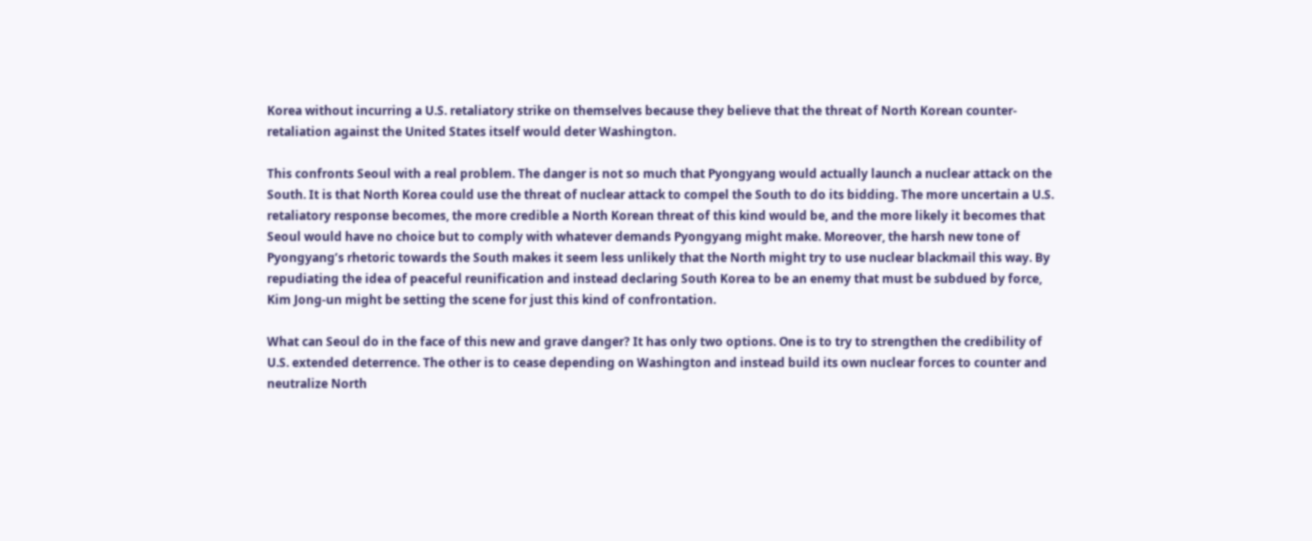Korea without incurring a U.S. retaliatory strike on themselves because they believe that the threat of North Korean counter-retaliation against the United States itself would deter Washington.

This confronts Seoul with a real problem. The danger is not so much that Pyongyang would actually launch a nuclear attack on the South. It is that North Korea could use the threat of nuclear attack to compel the South to do its bidding. The more uncertain a U.S. retaliatory response becomes, the more credible a North Korean threat of this kind would be, and the more likely it becomes that Seoul would have no choice but to comply with whatever demands Pyongyang might make. Moreover, the harsh new tone of Pyongyang’s rhetoric towards the South makes it seem less unlikely that the North might try to use nuclear blackmail this way. By repudiating the idea of peaceful reunification and instead declaring South Korea to be an enemy that must be subdued by force, Kim Jong-un might be setting the scene for just this kind of confrontation.

What can Seoul do in the face of this new and grave danger? It has only two options. One is to try to strengthen the credibility of U.S. extended deterrence. The other is to cease depending on Washington and instead build its own nuclear forces to counter and neutralize North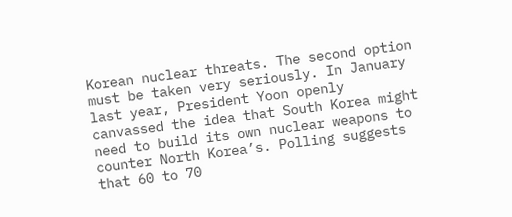Korean nuclear threats. The second option must be taken very seriously. In January last year, President Yoon openly canvassed the idea that South Korea might need to build its own nuclear weapons to counter North Korea’s. Polling suggests that 60 to 70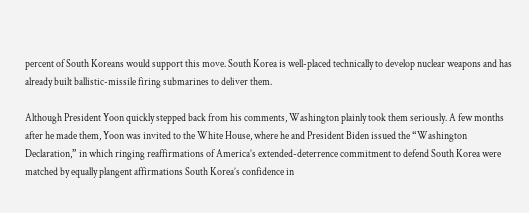percent of South Koreans would support this move. South Korea is well-placed technically to develop nuclear weapons and has already built ballistic-missile firing submarines to deliver them.

Although President Yoon quickly stepped back from his comments, Washington plainly took them seriously. A few months after he made them, Yoon was invited to the White House, where he and President Biden issued the “Washington Declaration,” in which ringing reaffirmations of America’s extended-deterrence commitment to defend South Korea were matched by equally plangent affirmations South Korea’s confidence in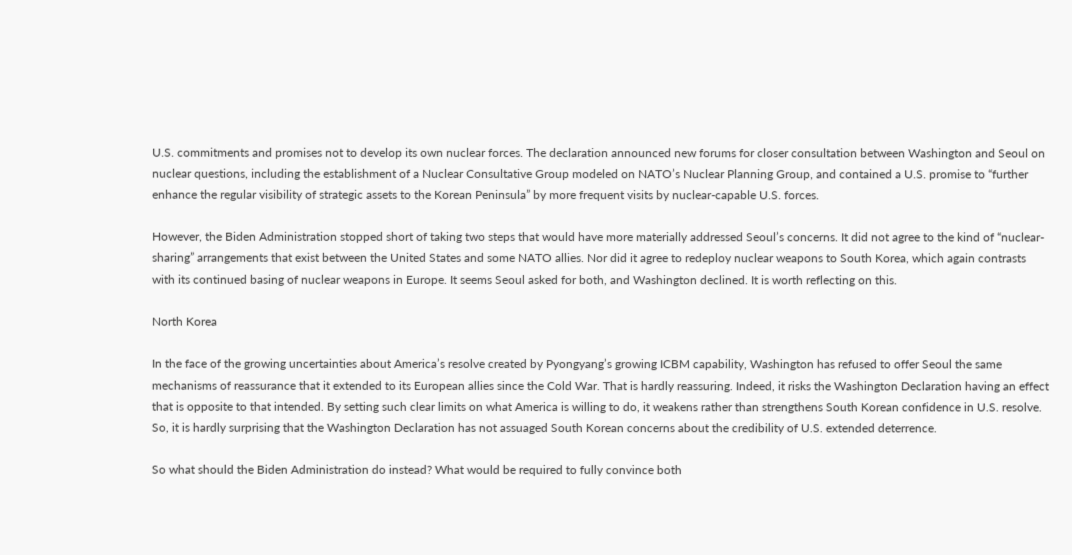U.S. commitments and promises not to develop its own nuclear forces. The declaration announced new forums for closer consultation between Washington and Seoul on nuclear questions, including the establishment of a Nuclear Consultative Group modeled on NATO’s Nuclear Planning Group, and contained a U.S. promise to “further enhance the regular visibility of strategic assets to the Korean Peninsula” by more frequent visits by nuclear-capable U.S. forces.

However, the Biden Administration stopped short of taking two steps that would have more materially addressed Seoul’s concerns. It did not agree to the kind of “nuclear-sharing” arrangements that exist between the United States and some NATO allies. Nor did it agree to redeploy nuclear weapons to South Korea, which again contrasts with its continued basing of nuclear weapons in Europe. It seems Seoul asked for both, and Washington declined. It is worth reflecting on this.

North Korea

In the face of the growing uncertainties about America’s resolve created by Pyongyang’s growing ICBM capability, Washington has refused to offer Seoul the same mechanisms of reassurance that it extended to its European allies since the Cold War. That is hardly reassuring. Indeed, it risks the Washington Declaration having an effect that is opposite to that intended. By setting such clear limits on what America is willing to do, it weakens rather than strengthens South Korean confidence in U.S. resolve. So, it is hardly surprising that the Washington Declaration has not assuaged South Korean concerns about the credibility of U.S. extended deterrence.

So what should the Biden Administration do instead? What would be required to fully convince both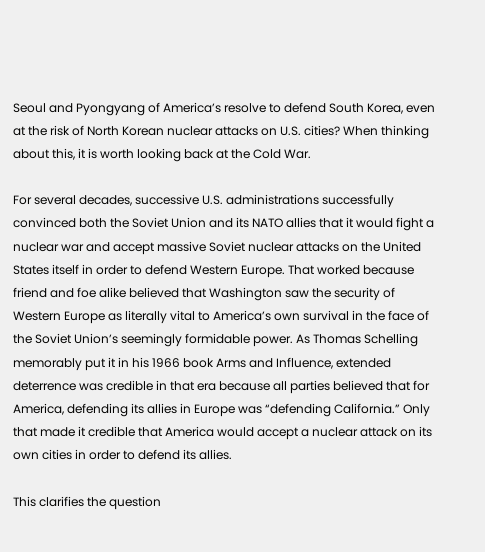Seoul and Pyongyang of America’s resolve to defend South Korea, even at the risk of North Korean nuclear attacks on U.S. cities? When thinking about this, it is worth looking back at the Cold War.

For several decades, successive U.S. administrations successfully convinced both the Soviet Union and its NATO allies that it would fight a nuclear war and accept massive Soviet nuclear attacks on the United States itself in order to defend Western Europe. That worked because friend and foe alike believed that Washington saw the security of Western Europe as literally vital to America’s own survival in the face of the Soviet Union’s seemingly formidable power. As Thomas Schelling memorably put it in his 1966 book Arms and Influence, extended deterrence was credible in that era because all parties believed that for America, defending its allies in Europe was “defending California.” Only that made it credible that America would accept a nuclear attack on its own cities in order to defend its allies.

This clarifies the question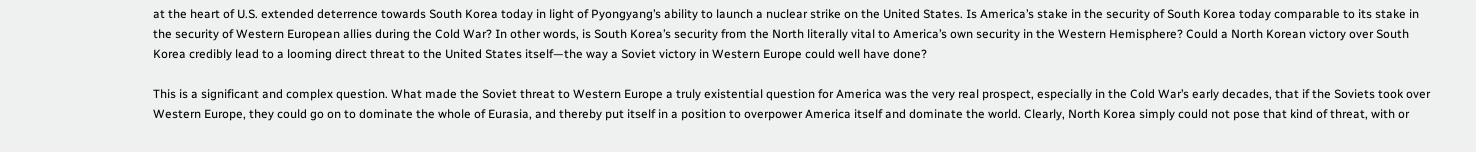at the heart of U.S. extended deterrence towards South Korea today in light of Pyongyang’s ability to launch a nuclear strike on the United States. Is America’s stake in the security of South Korea today comparable to its stake in the security of Western European allies during the Cold War? In other words, is South Korea’s security from the North literally vital to America’s own security in the Western Hemisphere? Could a North Korean victory over South Korea credibly lead to a looming direct threat to the United States itself—the way a Soviet victory in Western Europe could well have done?

This is a significant and complex question. What made the Soviet threat to Western Europe a truly existential question for America was the very real prospect, especially in the Cold War’s early decades, that if the Soviets took over Western Europe, they could go on to dominate the whole of Eurasia, and thereby put itself in a position to overpower America itself and dominate the world. Clearly, North Korea simply could not pose that kind of threat, with or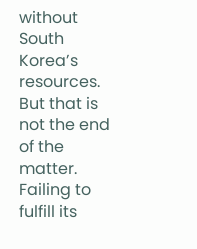without South Korea’s resources. But that is not the end of the matter. Failing to fulfill its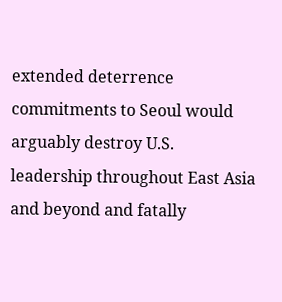extended deterrence commitments to Seoul would arguably destroy U.S. leadership throughout East Asia and beyond and fatally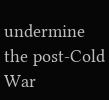undermine the post-Cold War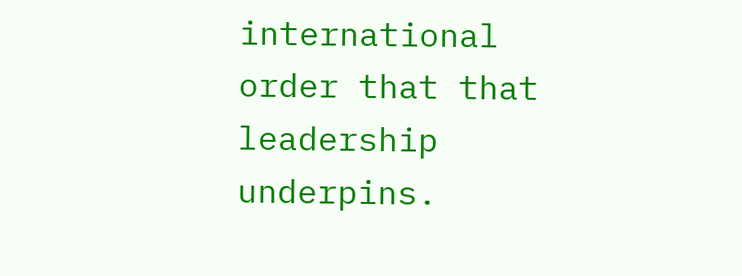international order that that leadership underpins.